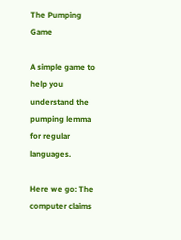The Pumping Game

A simple game to help you understand the pumping lemma for regular languages.

Here we go: The computer claims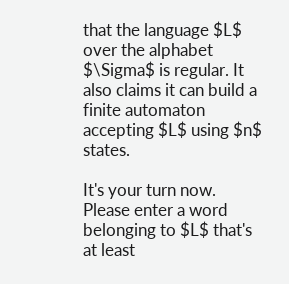that the language $L$ over the alphabet $\Sigma$ is regular. It also claims it can build a finite automaton accepting $L$ using $n$ states.

It's your turn now. Please enter a word belonging to $L$ that's at least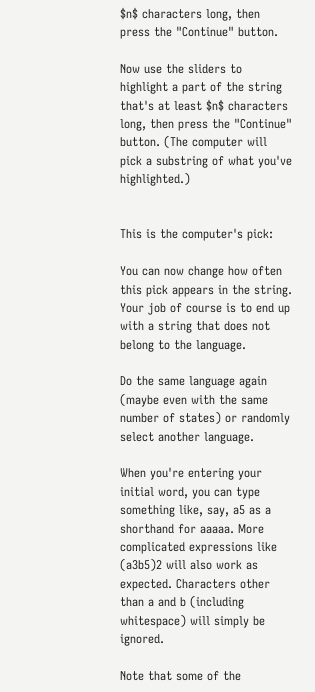$n$ characters long, then press the "Continue" button.

Now use the sliders to highlight a part of the string that's at least $n$ characters long, then press the "Continue" button. (The computer will pick a substring of what you've highlighted.)


This is the computer's pick:

You can now change how often this pick appears in the string. Your job of course is to end up with a string that does not belong to the language.

Do the same language again (maybe even with the same number of states) or randomly select another language.

When you're entering your initial word, you can type something like, say, a5 as a shorthand for aaaaa. More complicated expressions like (a3b5)2 will also work as expected. Characters other than a and b (including whitespace) will simply be ignored.

Note that some of the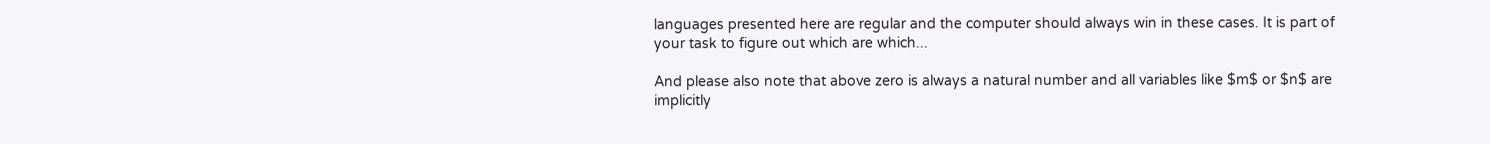languages presented here are regular and the computer should always win in these cases. It is part of your task to figure out which are which...

And please also note that above zero is always a natural number and all variables like $m$ or $n$ are implicitly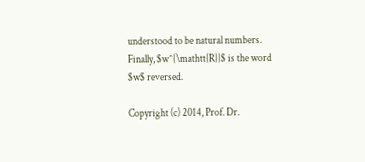understood to be natural numbers. Finally, $w^{\mathtt{R}}$ is the word $w$ reversed.

Copyright (c) 2014, Prof. Dr.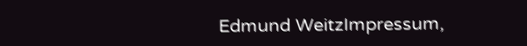Edmund WeitzImpressum,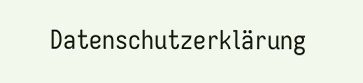Datenschutzerklärung